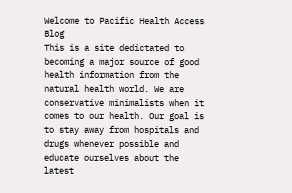Welcome to Pacific Health Access Blog
This is a site dedictated to becoming a major source of good health information from the natural health world. We are conservative minimalists when it comes to our health. Our goal is to stay away from hospitals and drugs whenever possible and educate ourselves about the latest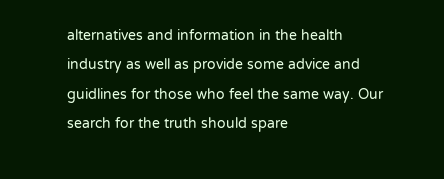alternatives and information in the health industry as well as provide some advice and guidlines for those who feel the same way. Our search for the truth should spare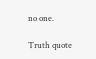no one.

Truth quote